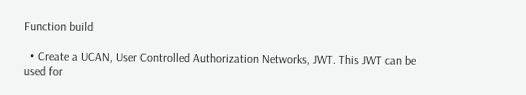Function build

  • Create a UCAN, User Controlled Authorization Networks, JWT. This JWT can be used for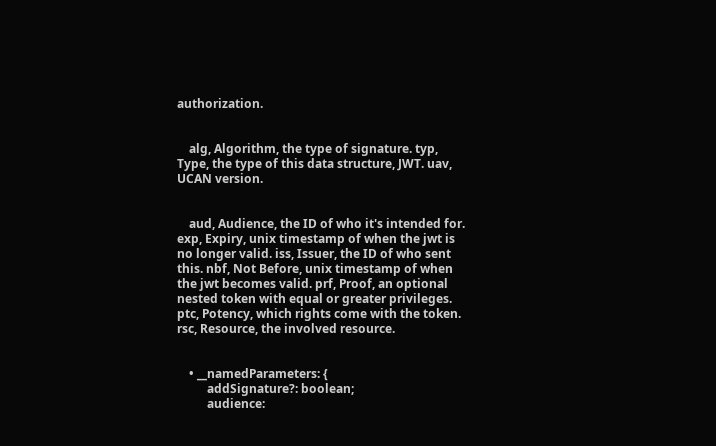authorization.


    alg, Algorithm, the type of signature. typ, Type, the type of this data structure, JWT. uav, UCAN version.


    aud, Audience, the ID of who it's intended for. exp, Expiry, unix timestamp of when the jwt is no longer valid. iss, Issuer, the ID of who sent this. nbf, Not Before, unix timestamp of when the jwt becomes valid. prf, Proof, an optional nested token with equal or greater privileges. ptc, Potency, which rights come with the token. rsc, Resource, the involved resource.


    • __namedParameters: {
          addSignature?: boolean;
          audience: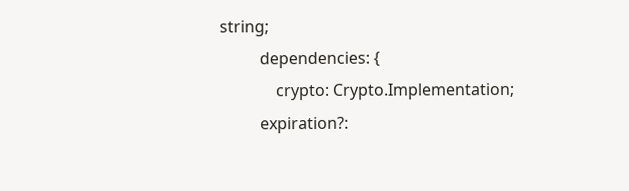string;
          dependencies: {
              crypto: Crypto.Implementation;
          expiration?: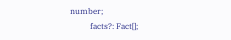number;
          facts?: Fact[];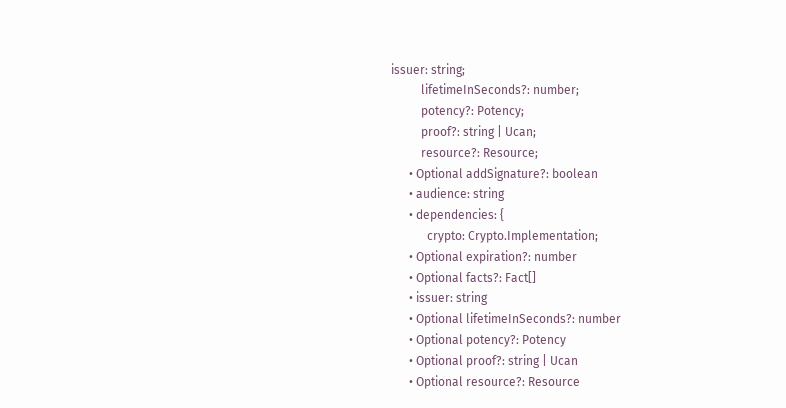issuer: string;
          lifetimeInSeconds?: number;
          potency?: Potency;
          proof?: string | Ucan;
          resource?: Resource;
      • Optional addSignature?: boolean
      • audience: string
      • dependencies: {
            crypto: Crypto.Implementation;
      • Optional expiration?: number
      • Optional facts?: Fact[]
      • issuer: string
      • Optional lifetimeInSeconds?: number
      • Optional potency?: Potency
      • Optional proof?: string | Ucan
      • Optional resource?: Resource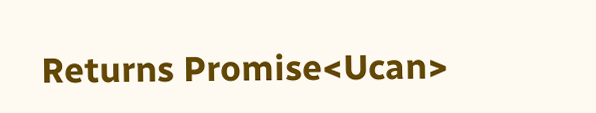Returns Promise<Ucan>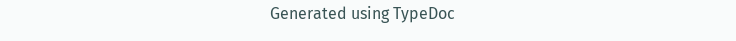Generated using TypeDoc